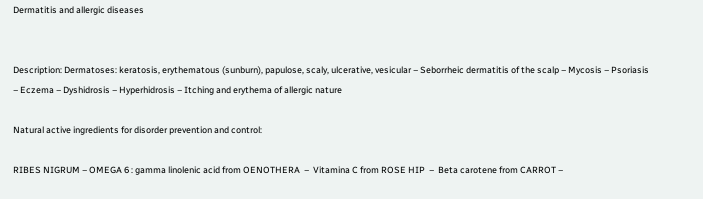Dermatitis and allergic diseases


Description: Dermatoses: keratosis, erythematous (sunburn), papulose, scaly, ulcerative, vesicular – Seborrheic dermatitis of the scalp – Mycosis – Psoriasis – Eczema – Dyshidrosis – Hyperhidrosis – Itching and erythema of allergic nature

Natural active ingredients for disorder prevention and control:

RIBES NIGRUM – OMEGA 6 : gamma linolenic acid from OENOTHERA  –  Vitamina C from ROSE HIP  –  Beta carotene from CARROT –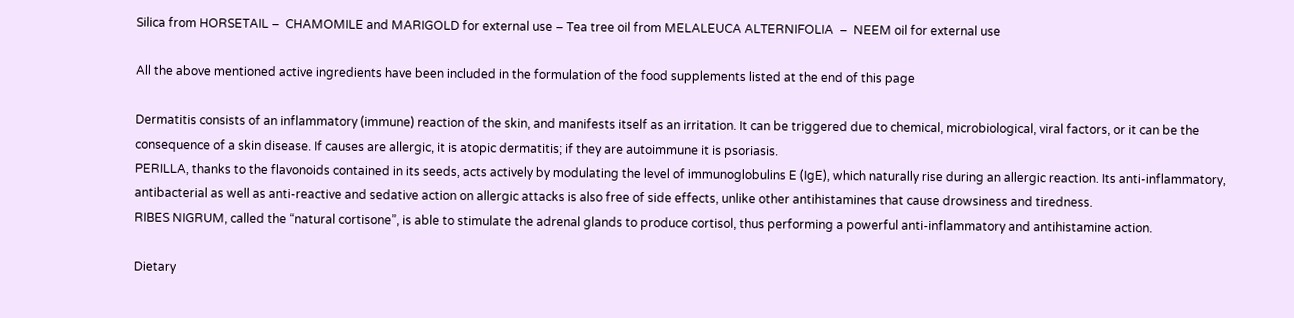Silica from HORSETAIL –  CHAMOMILE and MARIGOLD for external use – Tea tree oil from MELALEUCA ALTERNIFOLIA  –  NEEM oil for external use

All the above mentioned active ingredients have been included in the formulation of the food supplements listed at the end of this page

Dermatitis consists of an inflammatory (immune) reaction of the skin, and manifests itself as an irritation. It can be triggered due to chemical, microbiological, viral factors, or it can be the consequence of a skin disease. If causes are allergic, it is atopic dermatitis; if they are autoimmune it is psoriasis.
PERILLA, thanks to the flavonoids contained in its seeds, acts actively by modulating the level of immunoglobulins E (IgE), which naturally rise during an allergic reaction. Its anti-inflammatory, antibacterial as well as anti-reactive and sedative action on allergic attacks is also free of side effects, unlike other antihistamines that cause drowsiness and tiredness.
RIBES NIGRUM, called the “natural cortisone”, is able to stimulate the adrenal glands to produce cortisol, thus performing a powerful anti-inflammatory and antihistamine action.

Dietary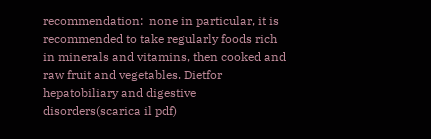recommendation:  none in particular, it is recommended to take regularly foods rich in minerals and vitamins, then cooked and raw fruit and vegetables. Dietfor hepatobiliary and digestive disorders(scarica il pdf)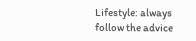Lifestyle: always follow the advice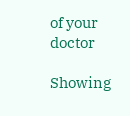of your doctor

Showing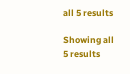all 5 results

Showing all 5 results